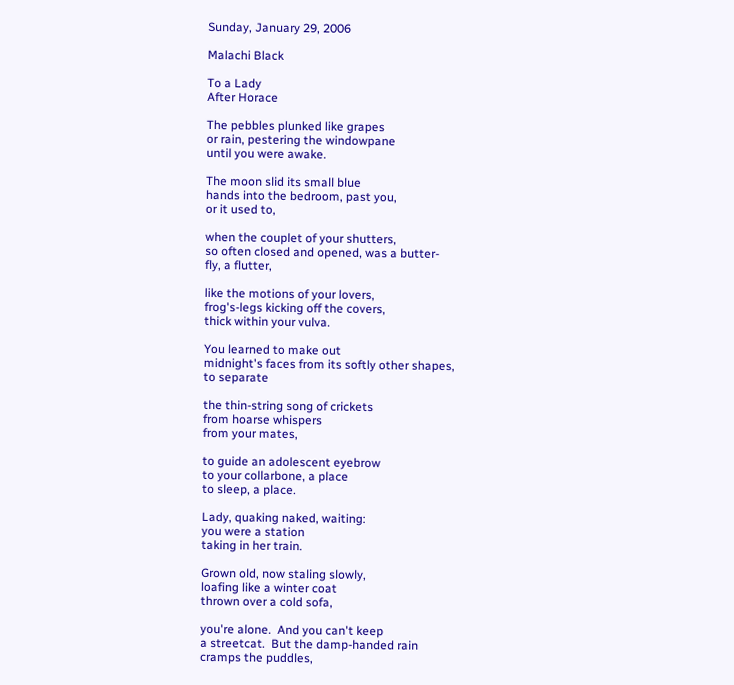Sunday, January 29, 2006

Malachi Black

To a Lady
After Horace

The pebbles plunked like grapes
or rain, pestering the windowpane
until you were awake.

The moon slid its small blue
hands into the bedroom, past you,
or it used to,

when the couplet of your shutters,
so often closed and opened, was a butter-
fly, a flutter,

like the motions of your lovers,
frog's-legs kicking off the covers,
thick within your vulva.

You learned to make out
midnight's faces from its softly other shapes,
to separate

the thin-string song of crickets
from hoarse whispers
from your mates,

to guide an adolescent eyebrow
to your collarbone, a place
to sleep, a place.

Lady, quaking naked, waiting:
you were a station
taking in her train.

Grown old, now staling slowly,
loafing like a winter coat
thrown over a cold sofa,

you're alone.  And you can't keep
a streetcat.  But the damp-handed rain
cramps the puddles,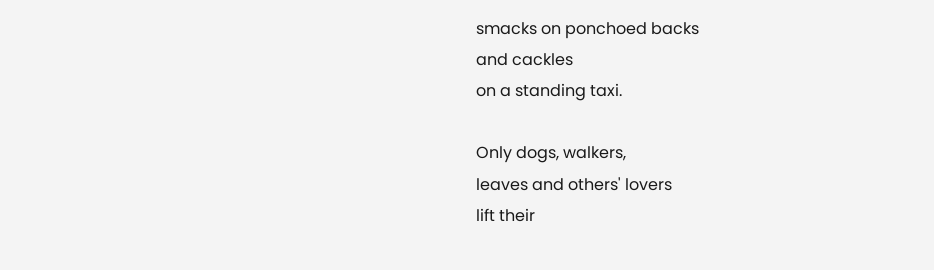smacks on ponchoed backs
and cackles
on a standing taxi.

Only dogs, walkers,
leaves and others' lovers
lift their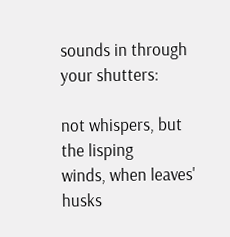sounds in through your shutters:

not whispers, but the lisping
winds, when leaves' husks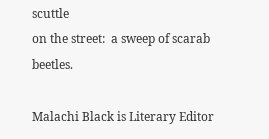scuttle
on the street:  a sweep of scarab beetles.

Malachi Black is Literary Editor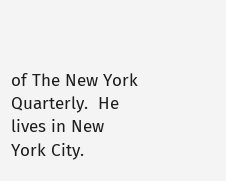of The New York Quarterly.  He lives in New York City.